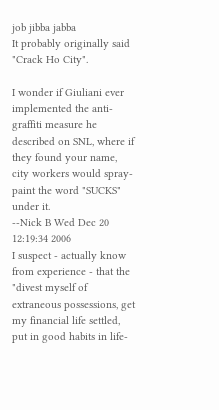job jibba jabba
It probably originally said "Crack Ho City".

I wonder if Giuliani ever implemented the anti-graffiti measure he described on SNL, where if they found your name, city workers would spray-paint the word "SUCKS" under it.
--Nick B Wed Dec 20 12:19:34 2006
I suspect - actually know from experience - that the "divest myself of extraneous possessions, get my financial life settled, put in good habits in life-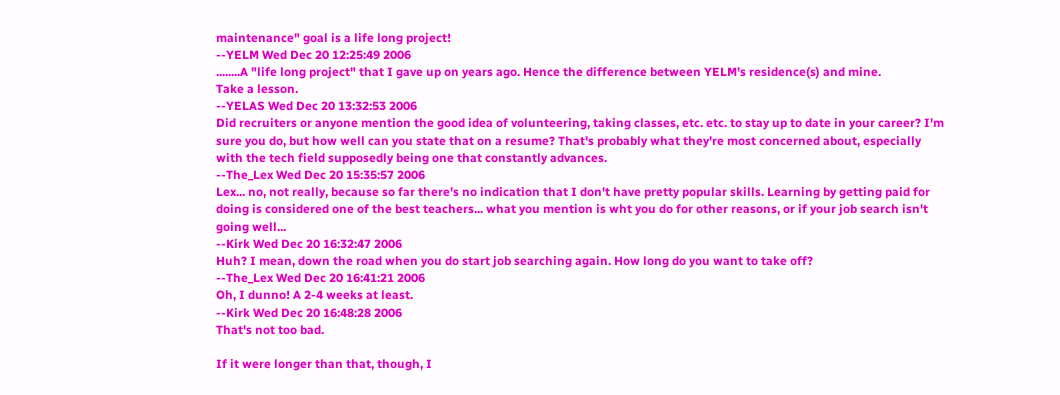maintenance" goal is a life long project!
--YELM Wed Dec 20 12:25:49 2006
........A "life long project" that I gave up on years ago. Hence the difference between YELM's residence(s) and mine.
Take a lesson.
--YELAS Wed Dec 20 13:32:53 2006
Did recruiters or anyone mention the good idea of volunteering, taking classes, etc. etc. to stay up to date in your career? I'm sure you do, but how well can you state that on a resume? That's probably what they're most concerned about, especially with the tech field supposedly being one that constantly advances.
--The_Lex Wed Dec 20 15:35:57 2006
Lex... no, not really, because so far there's no indication that I don't have pretty popular skills. Learning by getting paid for doing is considered one of the best teachers... what you mention is wht you do for other reasons, or if your job search isn't going well...
--Kirk Wed Dec 20 16:32:47 2006
Huh? I mean, down the road when you do start job searching again. How long do you want to take off?
--The_Lex Wed Dec 20 16:41:21 2006
Oh, I dunno! A 2-4 weeks at least.
--Kirk Wed Dec 20 16:48:28 2006
That's not too bad.

If it were longer than that, though, I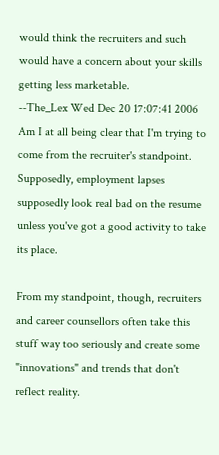would think the recruiters and such would have a concern about your skills getting less marketable.
--The_Lex Wed Dec 20 17:07:41 2006
Am I at all being clear that I'm trying to come from the recruiter's standpoint. Supposedly, employment lapses supposedly look real bad on the resume unless you've got a good activity to take its place.

From my standpoint, though, recruiters and career counsellors often take this stuff way too seriously and create some "innovations" and trends that don't reflect reality.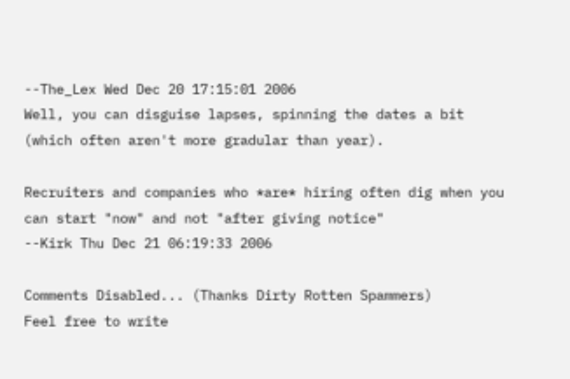--The_Lex Wed Dec 20 17:15:01 2006
Well, you can disguise lapses, spinning the dates a bit (which often aren't more gradular than year).

Recruiters and companies who *are* hiring often dig when you can start "now" and not "after giving notice"
--Kirk Thu Dec 21 06:19:33 2006

Comments Disabled... (Thanks Dirty Rotten Spammers)
Feel free to write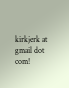kirkjerk at gmail dot com!